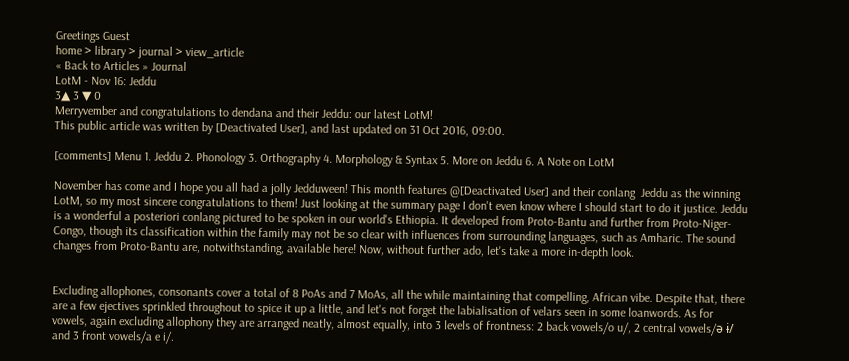Greetings Guest
home > library > journal > view_article
« Back to Articles » Journal
LotM - Nov 16: Jeddu
3▲ 3 ▼ 0
Merryvember and congratulations to dendana and their Jeddu: our latest LotM!
This public article was written by [Deactivated User], and last updated on 31 Oct 2016, 09:00.

[comments] Menu 1. Jeddu 2. Phonology 3. Orthography 4. Morphology & Syntax 5. More on Jeddu 6. A Note on LotM

November has come and I hope you all had a jolly Jedduween! This month features @[Deactivated User] and their conlang  Jeddu as the winning LotM, so my most sincere congratulations to them! Just looking at the summary page I don't even know where I should start to do it justice. Jeddu is a wonderful a posteriori conlang pictured to be spoken in our world's Ethiopia. It developed from Proto-Bantu and further from Proto-Niger-Congo, though its classification within the family may not be so clear with influences from surrounding languages, such as Amharic. The sound changes from Proto-Bantu are, notwithstanding, available here! Now, without further ado, let's take a more in-depth look.


Excluding allophones, consonants cover a total of 8 PoAs and 7 MoAs, all the while maintaining that compelling, African vibe. Despite that, there are a few ejectives sprinkled throughout to spice it up a little, and let's not forget the labialisation of velars seen in some loanwords. As for vowels, again excluding allophony they are arranged neatly, almost equally, into 3 levels of frontness: 2 back vowels/o u/, 2 central vowels/ə ɨ/ and 3 front vowels/a e i/.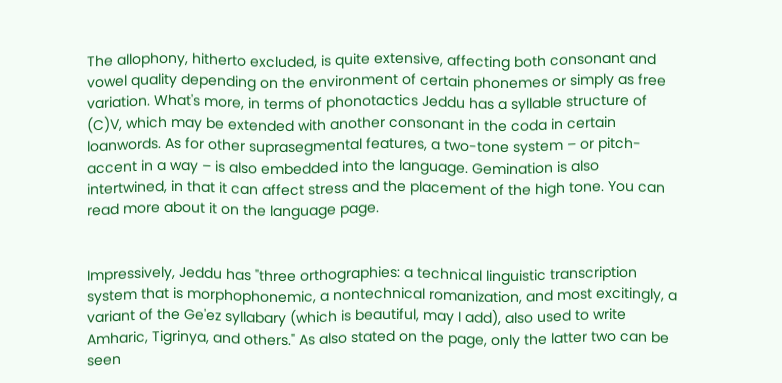The allophony, hitherto excluded, is quite extensive, affecting both consonant and vowel quality depending on the environment of certain phonemes or simply as free variation. What's more, in terms of phonotactics Jeddu has a syllable structure of (C)V, which may be extended with another consonant in the coda in certain loanwords. As for other suprasegmental features, a two-tone system – or pitch-accent in a way – is also embedded into the language. Gemination is also intertwined, in that it can affect stress and the placement of the high tone. You can read more about it on the language page.


Impressively, Jeddu has "three orthographies: a technical linguistic transcription system that is morphophonemic, a nontechnical romanization, and most excitingly, a variant of the Ge'ez syllabary (which is beautiful, may I add), also used to write Amharic, Tigrinya, and others." As also stated on the page, only the latter two can be seen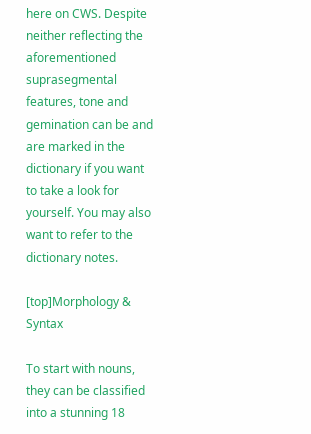here on CWS. Despite neither reflecting the aforementioned suprasegmental features, tone and gemination can be and are marked in the dictionary if you want to take a look for yourself. You may also want to refer to the dictionary notes.

[top]Morphology & Syntax

To start with nouns, they can be classified into a stunning 18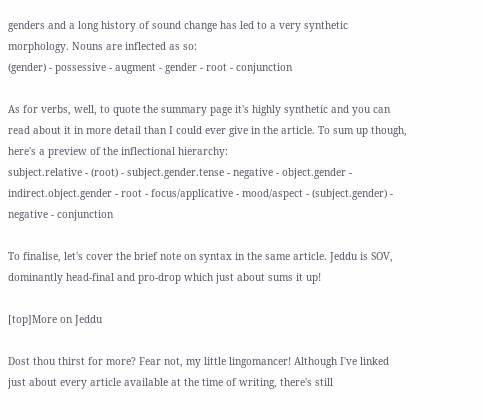genders and a long history of sound change has led to a very synthetic morphology. Nouns are inflected as so:
(gender) - possessive - augment - gender - root - conjunction

As for verbs, well, to quote the summary page it's highly synthetic and you can read about it in more detail than I could ever give in the article. To sum up though, here's a preview of the inflectional hierarchy:
subject.relative - (root) - subject.gender.tense - negative - object.gender - indirect.object.gender - root - focus/applicative - mood/aspect - (subject.gender) - negative - conjunction

To finalise, let's cover the brief note on syntax in the same article. Jeddu is SOV, dominantly head-final and pro-drop which just about sums it up!

[top]More on Jeddu

Dost thou thirst for more? Fear not, my little lingomancer! Although I've linked just about every article available at the time of writing, there's still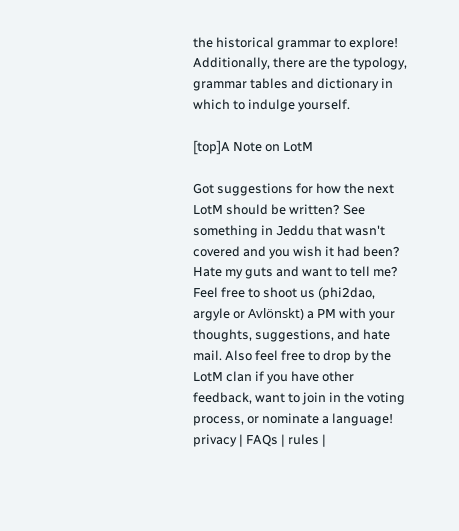the historical grammar to explore! Additionally, there are the typology, grammar tables and dictionary in which to indulge yourself.

[top]A Note on LotM

Got suggestions for how the next LotM should be written? See something in Jeddu that wasn't covered and you wish it had been? Hate my guts and want to tell me? Feel free to shoot us (phi2dao, argyle or Avlönskt) a PM with your thoughts, suggestions, and hate mail. Also feel free to drop by the LotM clan if you have other feedback, want to join in the voting process, or nominate a language!
privacy | FAQs | rules |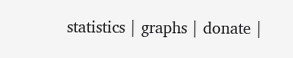statistics | graphs | donate |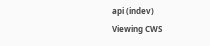api (indev)
Viewing CWS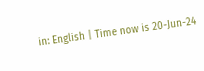in: English | Time now is 20-Jun-24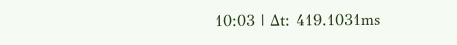10:03 | Δt: 419.1031ms